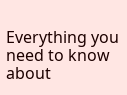Everything you need to know about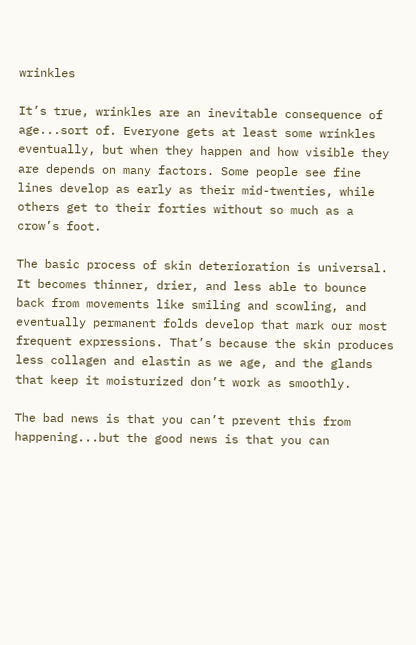wrinkles

It’s true, wrinkles are an inevitable consequence of age...sort of. Everyone gets at least some wrinkles eventually, but when they happen and how visible they are depends on many factors. Some people see fine lines develop as early as their mid-twenties, while others get to their forties without so much as a crow’s foot.

The basic process of skin deterioration is universal. It becomes thinner, drier, and less able to bounce back from movements like smiling and scowling, and eventually permanent folds develop that mark our most frequent expressions. That’s because the skin produces less collagen and elastin as we age, and the glands that keep it moisturized don’t work as smoothly.

The bad news is that you can’t prevent this from happening...but the good news is that you can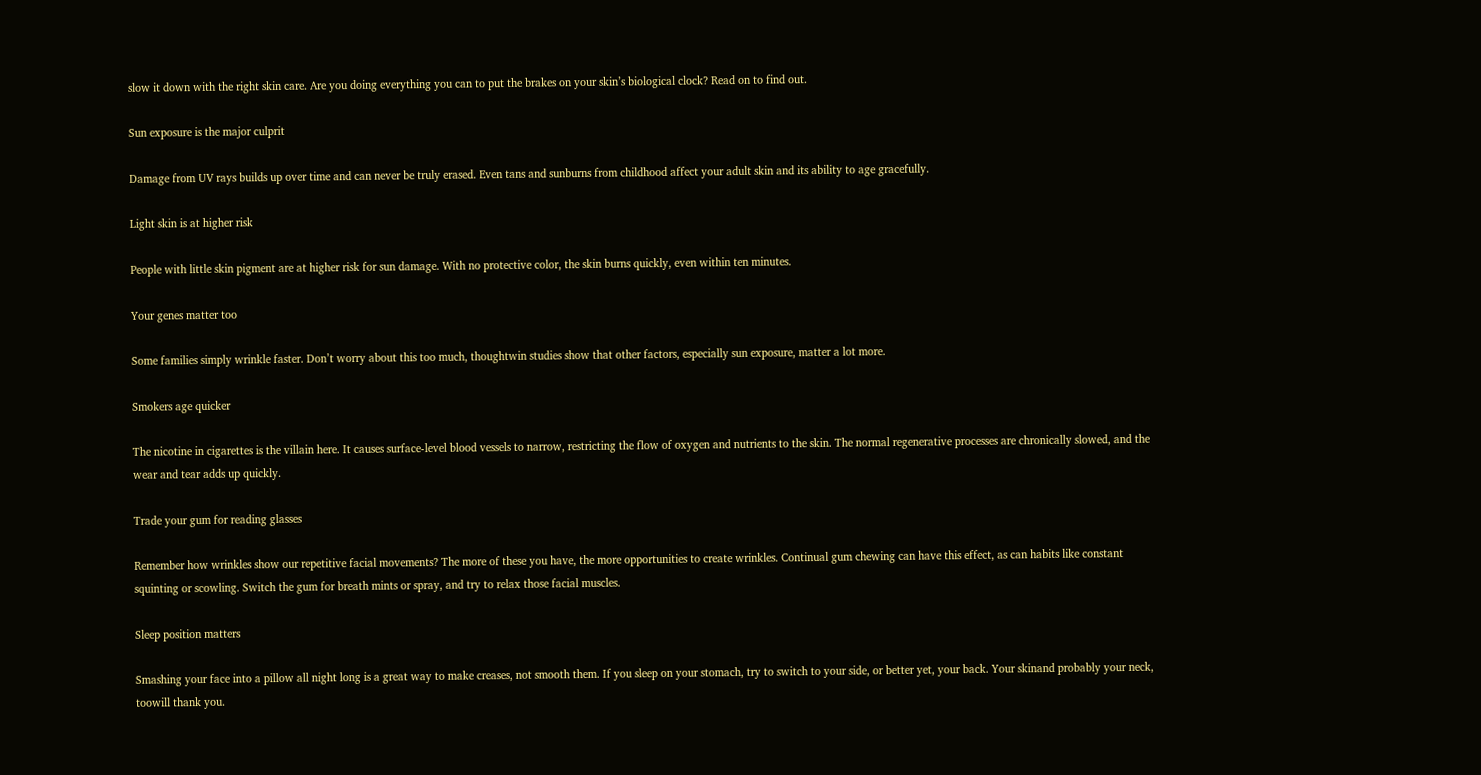slow it down with the right skin care. Are you doing everything you can to put the brakes on your skin’s biological clock? Read on to find out.

Sun exposure is the major culprit

Damage from UV rays builds up over time and can never be truly erased. Even tans and sunburns from childhood affect your adult skin and its ability to age gracefully.

Light skin is at higher risk

People with little skin pigment are at higher risk for sun damage. With no protective color, the skin burns quickly, even within ten minutes.

Your genes matter too

Some families simply wrinkle faster. Don’t worry about this too much, thoughtwin studies show that other factors, especially sun exposure, matter a lot more.

Smokers age quicker

The nicotine in cigarettes is the villain here. It causes surface-level blood vessels to narrow, restricting the flow of oxygen and nutrients to the skin. The normal regenerative processes are chronically slowed, and the wear and tear adds up quickly.

Trade your gum for reading glasses

Remember how wrinkles show our repetitive facial movements? The more of these you have, the more opportunities to create wrinkles. Continual gum chewing can have this effect, as can habits like constant squinting or scowling. Switch the gum for breath mints or spray, and try to relax those facial muscles.

Sleep position matters

Smashing your face into a pillow all night long is a great way to make creases, not smooth them. If you sleep on your stomach, try to switch to your side, or better yet, your back. Your skinand probably your neck, toowill thank you.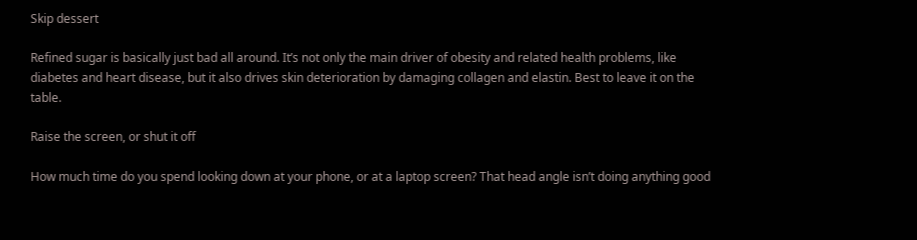Skip dessert

Refined sugar is basically just bad all around. It’s not only the main driver of obesity and related health problems, like diabetes and heart disease, but it also drives skin deterioration by damaging collagen and elastin. Best to leave it on the table.

Raise the screen, or shut it off

How much time do you spend looking down at your phone, or at a laptop screen? That head angle isn’t doing anything good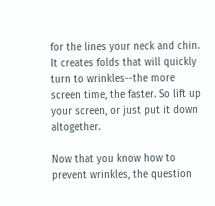for the lines your neck and chin. It creates folds that will quickly turn to wrinkles--the more screen time, the faster. So lift up your screen, or just put it down altogether.

Now that you know how to prevent wrinkles, the question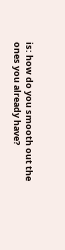is: how do you smooth out the ones you already have?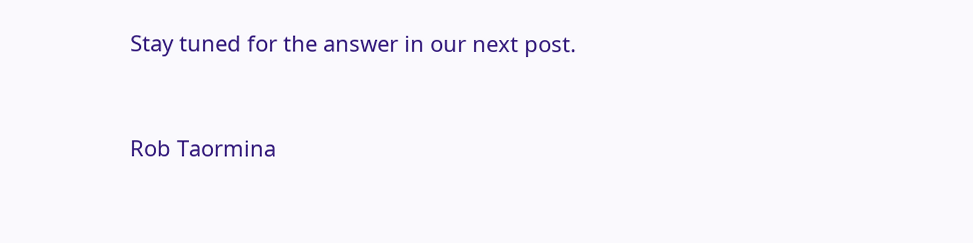Stay tuned for the answer in our next post.


Rob Taormina